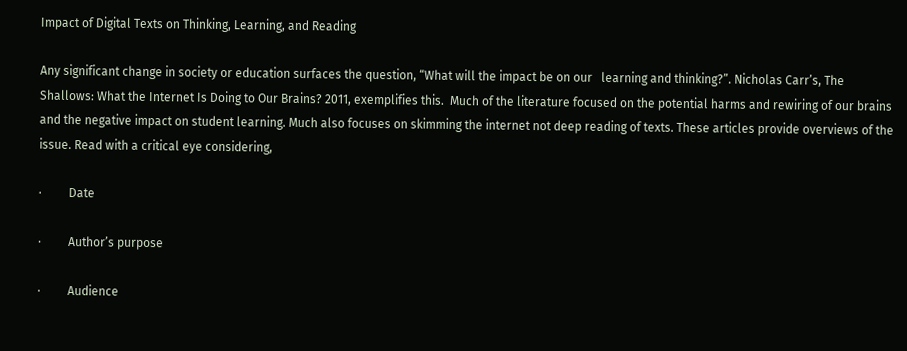Impact of Digital Texts on Thinking, Learning, and Reading

Any significant change in society or education surfaces the question, “What will the impact be on our   learning and thinking?”. Nicholas Carr’s, The Shallows: What the Internet Is Doing to Our Brains? 2011, exemplifies this.  Much of the literature focused on the potential harms and rewiring of our brains and the negative impact on student learning. Much also focuses on skimming the internet not deep reading of texts. These articles provide overviews of the issue. Read with a critical eye considering,

·         Date

·         Author’s purpose

·         Audience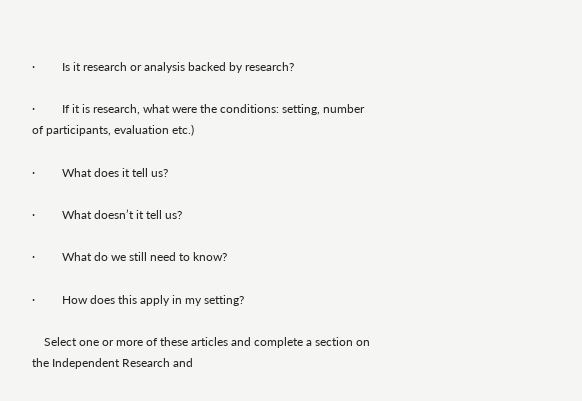·         Is it research or analysis backed by research?

·         If it is research, what were the conditions: setting, number of participants, evaluation etc.)

·         What does it tell us?

·         What doesn’t it tell us?

·         What do we still need to know?

·         How does this apply in my setting?

    Select one or more of these articles and complete a section on the Independent Research and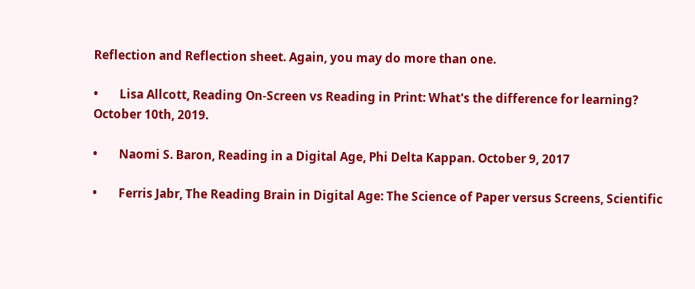Reflection and Reflection sheet. Again, you may do more than one.

•       Lisa Allcott, Reading On-Screen vs Reading in Print: What's the difference for learning? October 10th, 2019.

•       Naomi S. Baron, Reading in a Digital Age, Phi Delta Kappan. October 9, 2017

•       Ferris Jabr, The Reading Brain in Digital Age: The Science of Paper versus Screens, Scientific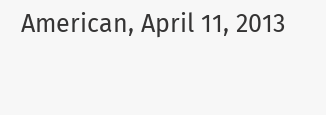American, April 11, 2013